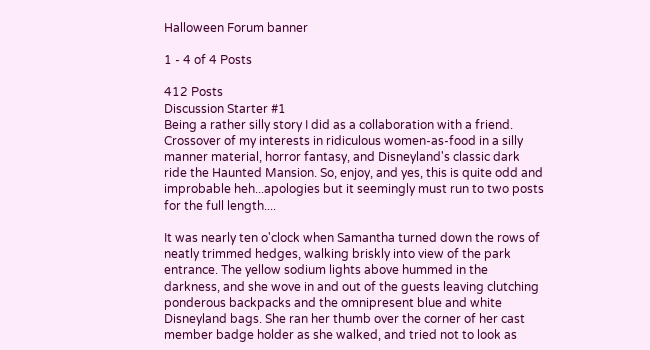Halloween Forum banner

1 - 4 of 4 Posts

412 Posts
Discussion Starter #1
Being a rather silly story I did as a collaboration with a friend. Crossover of my interests in ridiculous women-as-food in a silly manner material, horror fantasy, and Disneyland's classic dark ride the Haunted Mansion. So, enjoy, and yes, this is quite odd and improbable heh...apologies but it seemingly must run to two posts for the full length....

It was nearly ten o'clock when Samantha turned down the rows of neatly trimmed hedges, walking briskly into view of the park entrance. The yellow sodium lights above hummed in the darkness, and she wove in and out of the guests leaving clutching ponderous backpacks and the omnipresent blue and white Disneyland bags. She ran her thumb over the corner of her cast member badge holder as she walked, and tried not to look as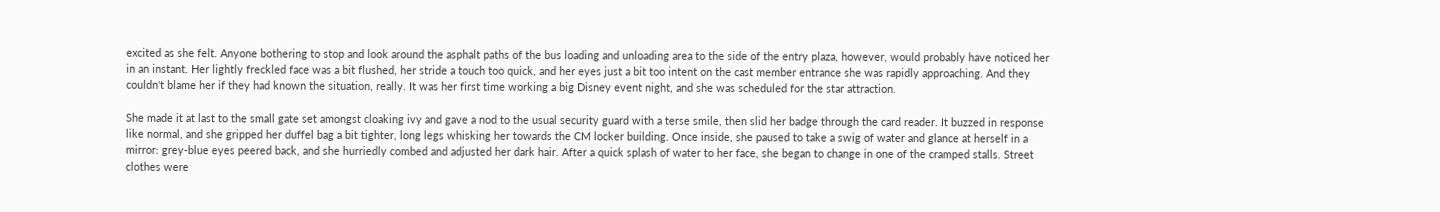excited as she felt. Anyone bothering to stop and look around the asphalt paths of the bus loading and unloading area to the side of the entry plaza, however, would probably have noticed her in an instant. Her lightly freckled face was a bit flushed, her stride a touch too quick, and her eyes just a bit too intent on the cast member entrance she was rapidly approaching. And they couldn't blame her if they had known the situation, really. It was her first time working a big Disney event night, and she was scheduled for the star attraction.

She made it at last to the small gate set amongst cloaking ivy and gave a nod to the usual security guard with a terse smile, then slid her badge through the card reader. It buzzed in response like normal, and she gripped her duffel bag a bit tighter, long legs whisking her towards the CM locker building. Once inside, she paused to take a swig of water and glance at herself in a mirror: grey-blue eyes peered back, and she hurriedly combed and adjusted her dark hair. After a quick splash of water to her face, she began to change in one of the cramped stalls. Street clothes were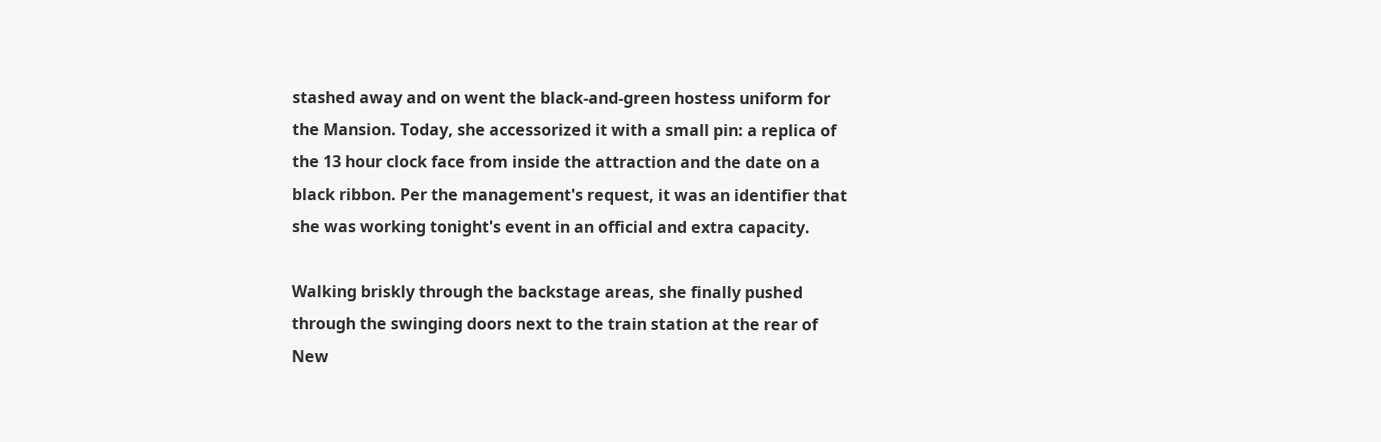stashed away and on went the black-and-green hostess uniform for the Mansion. Today, she accessorized it with a small pin: a replica of the 13 hour clock face from inside the attraction and the date on a black ribbon. Per the management's request, it was an identifier that she was working tonight's event in an official and extra capacity.

Walking briskly through the backstage areas, she finally pushed through the swinging doors next to the train station at the rear of New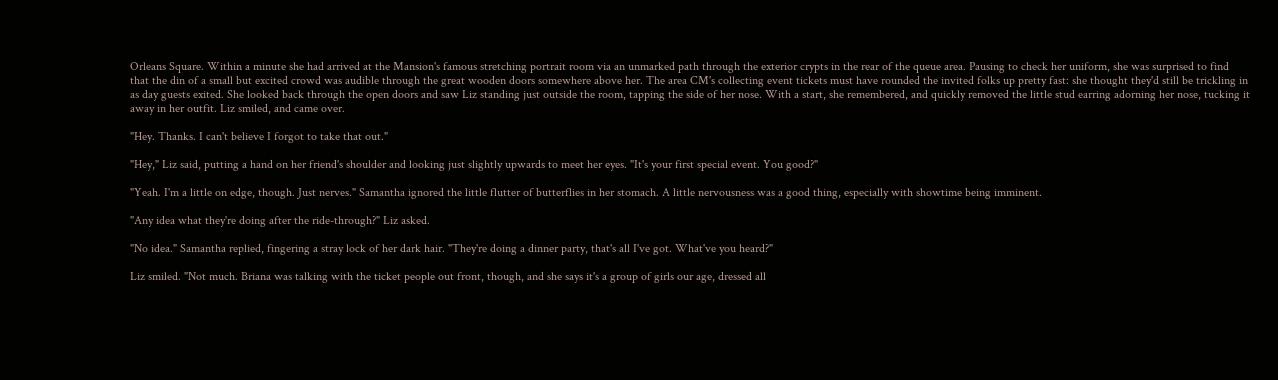Orleans Square. Within a minute she had arrived at the Mansion's famous stretching portrait room via an unmarked path through the exterior crypts in the rear of the queue area. Pausing to check her uniform, she was surprised to find that the din of a small but excited crowd was audible through the great wooden doors somewhere above her. The area CM's collecting event tickets must have rounded the invited folks up pretty fast: she thought they'd still be trickling in as day guests exited. She looked back through the open doors and saw Liz standing just outside the room, tapping the side of her nose. With a start, she remembered, and quickly removed the little stud earring adorning her nose, tucking it away in her outfit. Liz smiled, and came over.

"Hey. Thanks. I can't believe I forgot to take that out."

"Hey," Liz said, putting a hand on her friend's shoulder and looking just slightly upwards to meet her eyes. "It's your first special event. You good?"

"Yeah. I'm a little on edge, though. Just nerves." Samantha ignored the little flutter of butterflies in her stomach. A little nervousness was a good thing, especially with showtime being imminent.

"Any idea what they're doing after the ride-through?" Liz asked.

"No idea." Samantha replied, fingering a stray lock of her dark hair. "They're doing a dinner party, that's all I've got. What've you heard?"

Liz smiled. "Not much. Briana was talking with the ticket people out front, though, and she says it's a group of girls our age, dressed all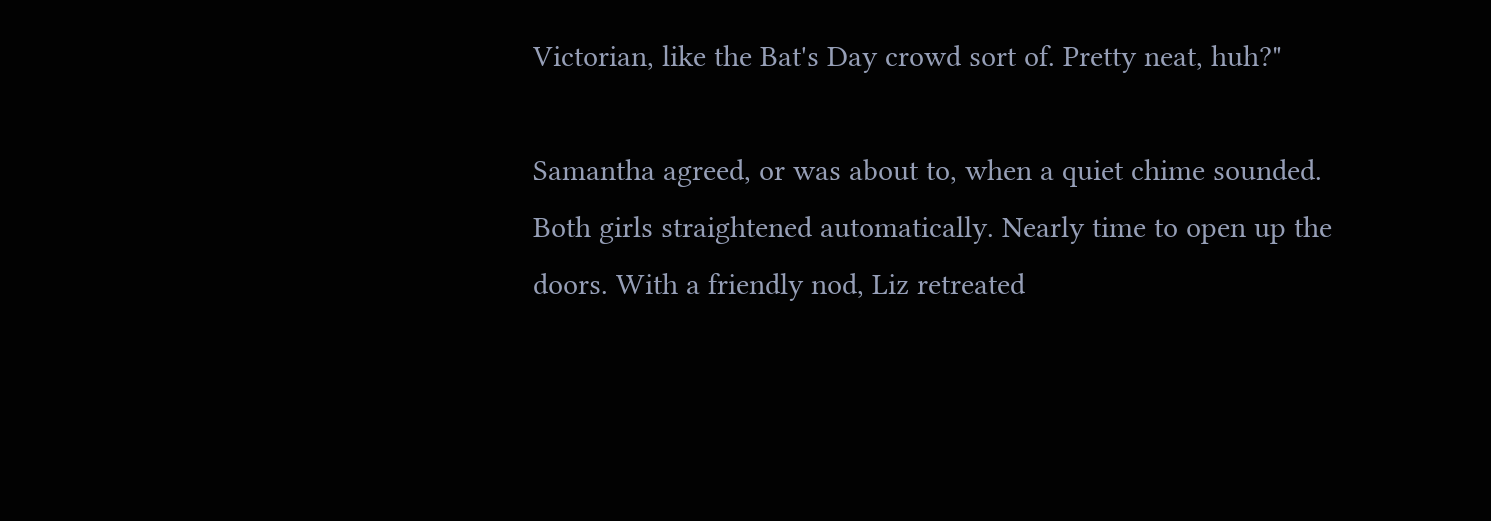Victorian, like the Bat's Day crowd sort of. Pretty neat, huh?"

Samantha agreed, or was about to, when a quiet chime sounded. Both girls straightened automatically. Nearly time to open up the doors. With a friendly nod, Liz retreated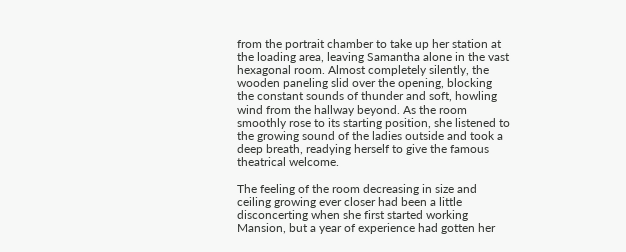from the portrait chamber to take up her station at the loading area, leaving Samantha alone in the vast hexagonal room. Almost completely silently, the wooden paneling slid over the opening, blocking the constant sounds of thunder and soft, howling wind from the hallway beyond. As the room smoothly rose to its starting position, she listened to the growing sound of the ladies outside and took a deep breath, readying herself to give the famous theatrical welcome.

The feeling of the room decreasing in size and ceiling growing ever closer had been a little disconcerting when she first started working Mansion, but a year of experience had gotten her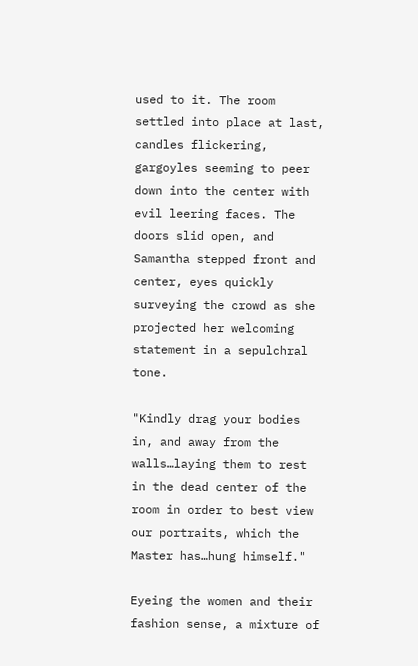used to it. The room settled into place at last, candles flickering, gargoyles seeming to peer down into the center with evil leering faces. The doors slid open, and Samantha stepped front and center, eyes quickly surveying the crowd as she projected her welcoming statement in a sepulchral tone.

"Kindly drag your bodies in, and away from the walls…laying them to rest in the dead center of the room in order to best view our portraits, which the Master has…hung himself."

Eyeing the women and their fashion sense, a mixture of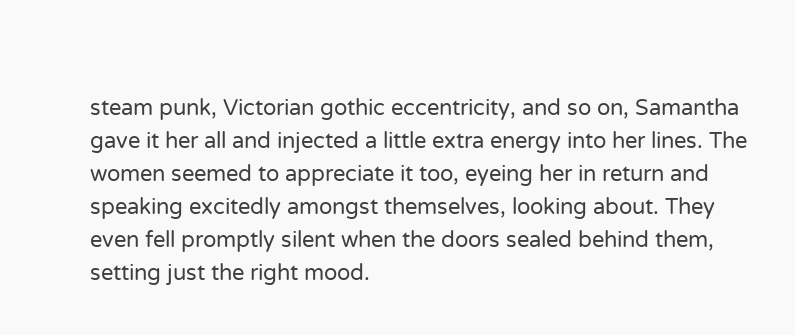steam punk, Victorian gothic eccentricity, and so on, Samantha gave it her all and injected a little extra energy into her lines. The women seemed to appreciate it too, eyeing her in return and speaking excitedly amongst themselves, looking about. They even fell promptly silent when the doors sealed behind them, setting just the right mood.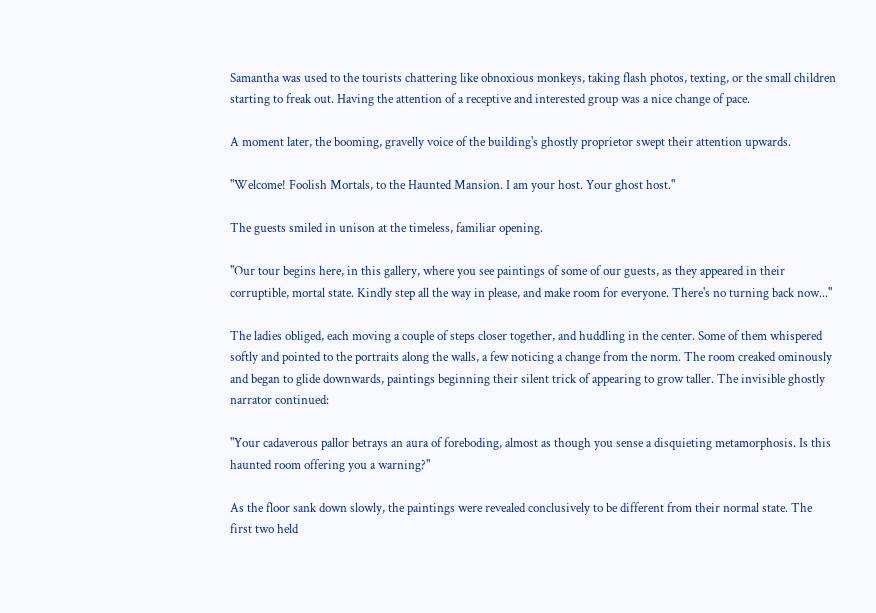Samantha was used to the tourists chattering like obnoxious monkeys, taking flash photos, texting, or the small children starting to freak out. Having the attention of a receptive and interested group was a nice change of pace.

A moment later, the booming, gravelly voice of the building's ghostly proprietor swept their attention upwards.

"Welcome! Foolish Mortals, to the Haunted Mansion. I am your host. Your ghost host."

The guests smiled in unison at the timeless, familiar opening.

"Our tour begins here, in this gallery, where you see paintings of some of our guests, as they appeared in their corruptible, mortal state. Kindly step all the way in please, and make room for everyone. There's no turning back now..."

The ladies obliged, each moving a couple of steps closer together, and huddling in the center. Some of them whispered softly and pointed to the portraits along the walls, a few noticing a change from the norm. The room creaked ominously and began to glide downwards, paintings beginning their silent trick of appearing to grow taller. The invisible ghostly narrator continued:

"Your cadaverous pallor betrays an aura of foreboding, almost as though you sense a disquieting metamorphosis. Is this haunted room offering you a warning?"

As the floor sank down slowly, the paintings were revealed conclusively to be different from their normal state. The first two held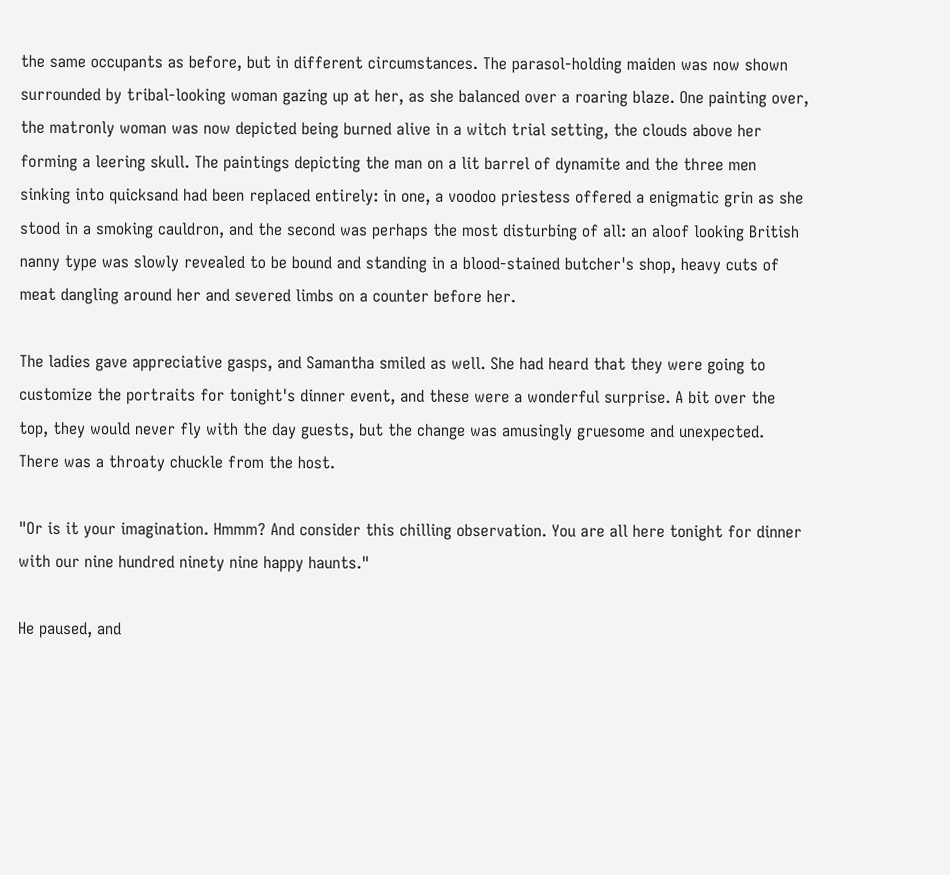the same occupants as before, but in different circumstances. The parasol-holding maiden was now shown surrounded by tribal-looking woman gazing up at her, as she balanced over a roaring blaze. One painting over, the matronly woman was now depicted being burned alive in a witch trial setting, the clouds above her forming a leering skull. The paintings depicting the man on a lit barrel of dynamite and the three men sinking into quicksand had been replaced entirely: in one, a voodoo priestess offered a enigmatic grin as she stood in a smoking cauldron, and the second was perhaps the most disturbing of all: an aloof looking British nanny type was slowly revealed to be bound and standing in a blood-stained butcher's shop, heavy cuts of meat dangling around her and severed limbs on a counter before her.

The ladies gave appreciative gasps, and Samantha smiled as well. She had heard that they were going to customize the portraits for tonight's dinner event, and these were a wonderful surprise. A bit over the top, they would never fly with the day guests, but the change was amusingly gruesome and unexpected. There was a throaty chuckle from the host.

"Or is it your imagination. Hmmm? And consider this chilling observation. You are all here tonight for dinner with our nine hundred ninety nine happy haunts."

He paused, and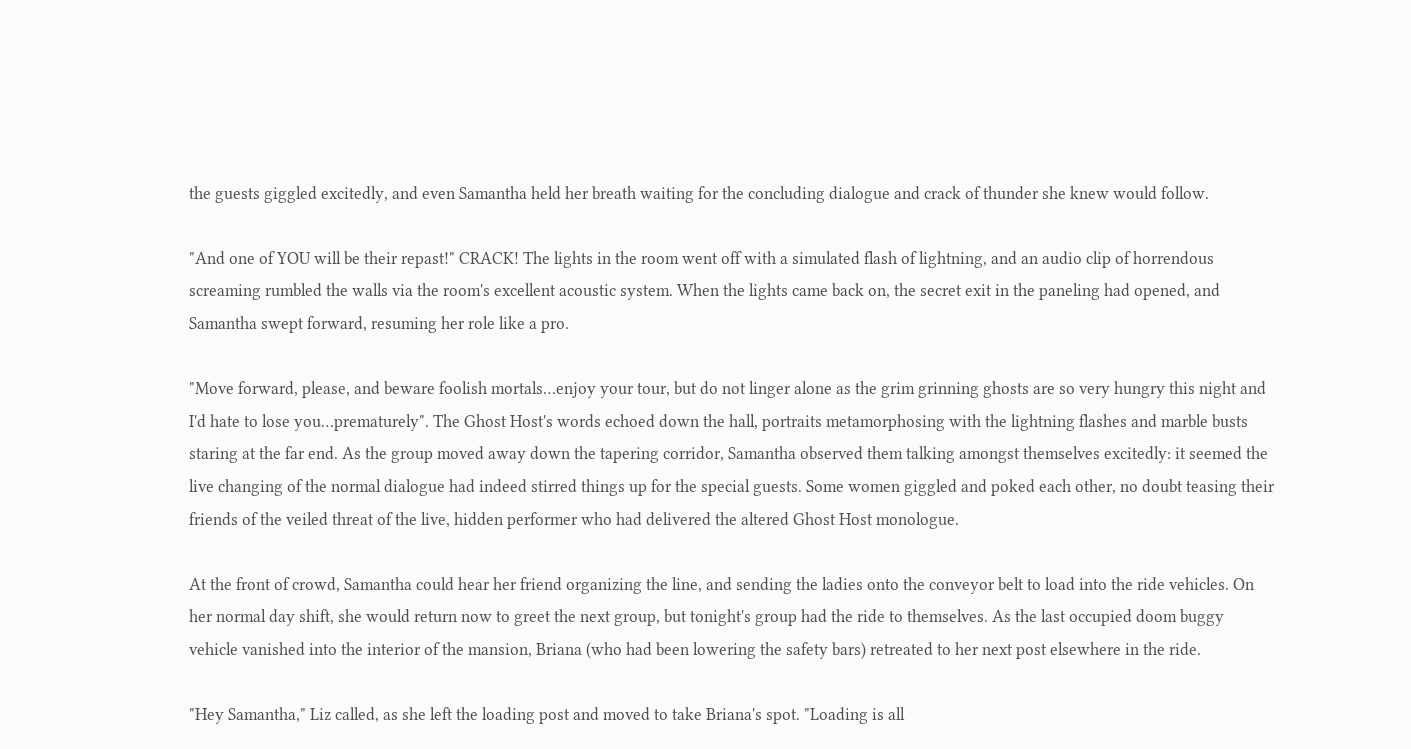the guests giggled excitedly, and even Samantha held her breath waiting for the concluding dialogue and crack of thunder she knew would follow.

"And one of YOU will be their repast!" CRACK! The lights in the room went off with a simulated flash of lightning, and an audio clip of horrendous screaming rumbled the walls via the room's excellent acoustic system. When the lights came back on, the secret exit in the paneling had opened, and Samantha swept forward, resuming her role like a pro.

"Move forward, please, and beware foolish mortals…enjoy your tour, but do not linger alone as the grim grinning ghosts are so very hungry this night and I'd hate to lose you…prematurely". The Ghost Host's words echoed down the hall, portraits metamorphosing with the lightning flashes and marble busts staring at the far end. As the group moved away down the tapering corridor, Samantha observed them talking amongst themselves excitedly: it seemed the live changing of the normal dialogue had indeed stirred things up for the special guests. Some women giggled and poked each other, no doubt teasing their friends of the veiled threat of the live, hidden performer who had delivered the altered Ghost Host monologue.

At the front of crowd, Samantha could hear her friend organizing the line, and sending the ladies onto the conveyor belt to load into the ride vehicles. On her normal day shift, she would return now to greet the next group, but tonight's group had the ride to themselves. As the last occupied doom buggy vehicle vanished into the interior of the mansion, Briana (who had been lowering the safety bars) retreated to her next post elsewhere in the ride.

"Hey Samantha," Liz called, as she left the loading post and moved to take Briana's spot. "Loading is all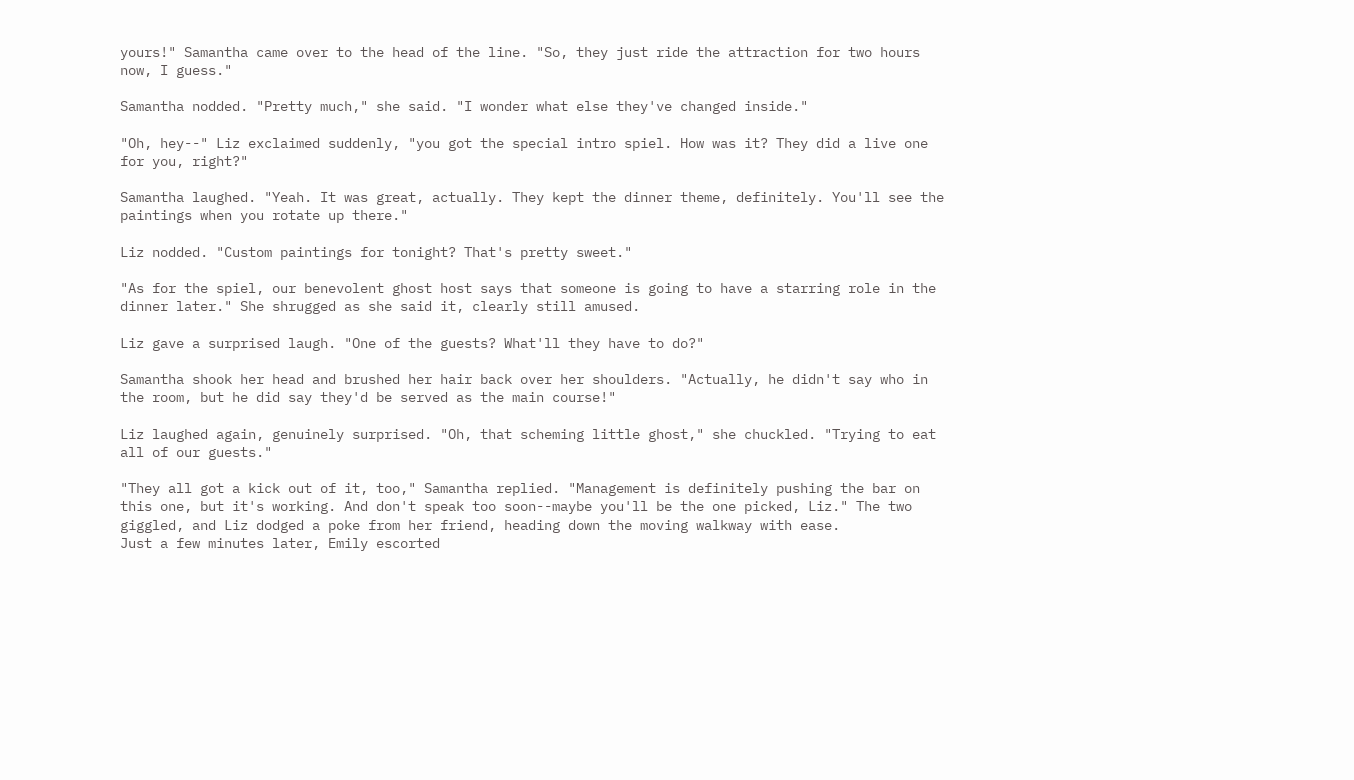yours!" Samantha came over to the head of the line. "So, they just ride the attraction for two hours now, I guess."

Samantha nodded. "Pretty much," she said. "I wonder what else they've changed inside."

"Oh, hey--" Liz exclaimed suddenly, "you got the special intro spiel. How was it? They did a live one for you, right?"

Samantha laughed. "Yeah. It was great, actually. They kept the dinner theme, definitely. You'll see the paintings when you rotate up there."

Liz nodded. "Custom paintings for tonight? That's pretty sweet."

"As for the spiel, our benevolent ghost host says that someone is going to have a starring role in the dinner later." She shrugged as she said it, clearly still amused.

Liz gave a surprised laugh. "One of the guests? What'll they have to do?"

Samantha shook her head and brushed her hair back over her shoulders. "Actually, he didn't say who in the room, but he did say they'd be served as the main course!"

Liz laughed again, genuinely surprised. "Oh, that scheming little ghost," she chuckled. "Trying to eat all of our guests."

"They all got a kick out of it, too," Samantha replied. "Management is definitely pushing the bar on this one, but it's working. And don't speak too soon--maybe you'll be the one picked, Liz." The two giggled, and Liz dodged a poke from her friend, heading down the moving walkway with ease.
Just a few minutes later, Emily escorted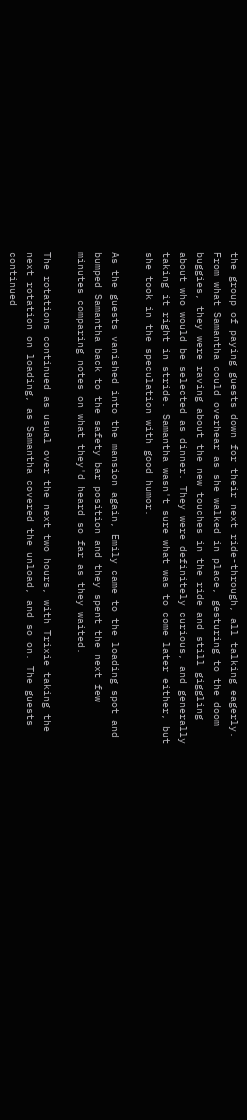the group of paying guests down for their next ride-through, all talking eagerly. From what Samantha could overhear as she walked in place, gesturing to the doom buggies, they were raving about the new touches in the ride and still giggling about who would be selected as dinner. They were definitely curious, and generally taking it right in stride. Samantha wasn't sure what was to come later either, but she took in the speculation with good humor.

As the guests vanished into the mansion again, Emily came to the loading spot and bumped Samantha back to the safety bar position and they spent the next few minutes comparing notes on what they'd heard so far as they waited.

The rotations continued as usual over the next two hours, with Trixie taking the next rotation on loading, as Samantha covered the unload, and so on. The guests continued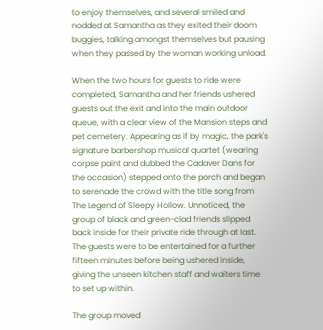to enjoy themselves, and several smiled and nodded at Samantha as they exited their doom buggies, talking amongst themselves but pausing when they passed by the woman working unload.

When the two hours for guests to ride were completed, Samantha and her friends ushered guests out the exit and into the main outdoor queue, with a clear view of the Mansion steps and pet cemetery. Appearing as if by magic, the park's signature barbershop musical quartet (wearing corpse paint and dubbed the Cadaver Dans for the occasion) stepped onto the porch and began to serenade the crowd with the title song from The Legend of Sleepy Hollow. Unnoticed, the group of black and green-clad friends slipped back inside for their private ride through at last. The guests were to be entertained for a further fifteen minutes before being ushered inside, giving the unseen kitchen staff and waiters time to set up within.

The group moved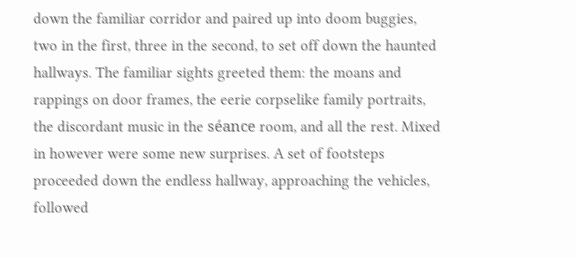down the familiar corridor and paired up into doom buggies, two in the first, three in the second, to set off down the haunted hallways. The familiar sights greeted them: the moans and rappings on door frames, the eerie corpselike family portraits, the discordant music in the séance room, and all the rest. Mixed in however were some new surprises. A set of footsteps proceeded down the endless hallway, approaching the vehicles, followed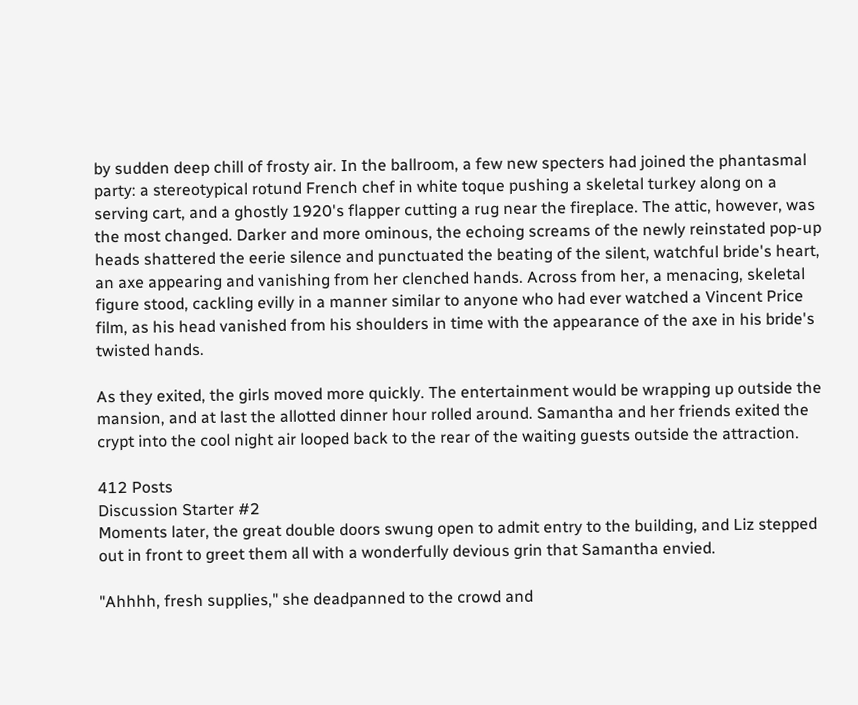by sudden deep chill of frosty air. In the ballroom, a few new specters had joined the phantasmal party: a stereotypical rotund French chef in white toque pushing a skeletal turkey along on a serving cart, and a ghostly 1920's flapper cutting a rug near the fireplace. The attic, however, was the most changed. Darker and more ominous, the echoing screams of the newly reinstated pop-up heads shattered the eerie silence and punctuated the beating of the silent, watchful bride's heart, an axe appearing and vanishing from her clenched hands. Across from her, a menacing, skeletal figure stood, cackling evilly in a manner similar to anyone who had ever watched a Vincent Price film, as his head vanished from his shoulders in time with the appearance of the axe in his bride's twisted hands.

As they exited, the girls moved more quickly. The entertainment would be wrapping up outside the mansion, and at last the allotted dinner hour rolled around. Samantha and her friends exited the crypt into the cool night air looped back to the rear of the waiting guests outside the attraction.

412 Posts
Discussion Starter #2
Moments later, the great double doors swung open to admit entry to the building, and Liz stepped out in front to greet them all with a wonderfully devious grin that Samantha envied.

"Ahhhh, fresh supplies," she deadpanned to the crowd and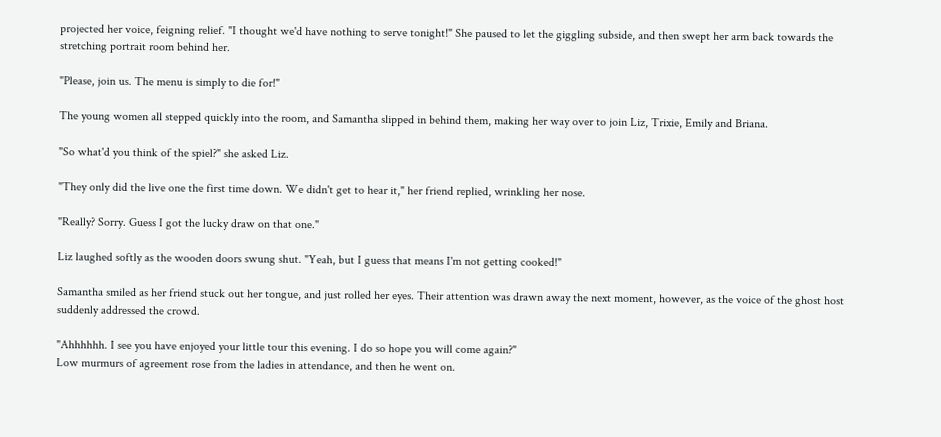projected her voice, feigning relief. "I thought we'd have nothing to serve tonight!" She paused to let the giggling subside, and then swept her arm back towards the stretching portrait room behind her.

"Please, join us. The menu is simply to die for!"

The young women all stepped quickly into the room, and Samantha slipped in behind them, making her way over to join Liz, Trixie, Emily and Briana.

"So what'd you think of the spiel?" she asked Liz.

"They only did the live one the first time down. We didn't get to hear it," her friend replied, wrinkling her nose.

"Really? Sorry. Guess I got the lucky draw on that one."

Liz laughed softly as the wooden doors swung shut. "Yeah, but I guess that means I'm not getting cooked!"

Samantha smiled as her friend stuck out her tongue, and just rolled her eyes. Their attention was drawn away the next moment, however, as the voice of the ghost host suddenly addressed the crowd.

"Ahhhhhh. I see you have enjoyed your little tour this evening. I do so hope you will come again?"
Low murmurs of agreement rose from the ladies in attendance, and then he went on.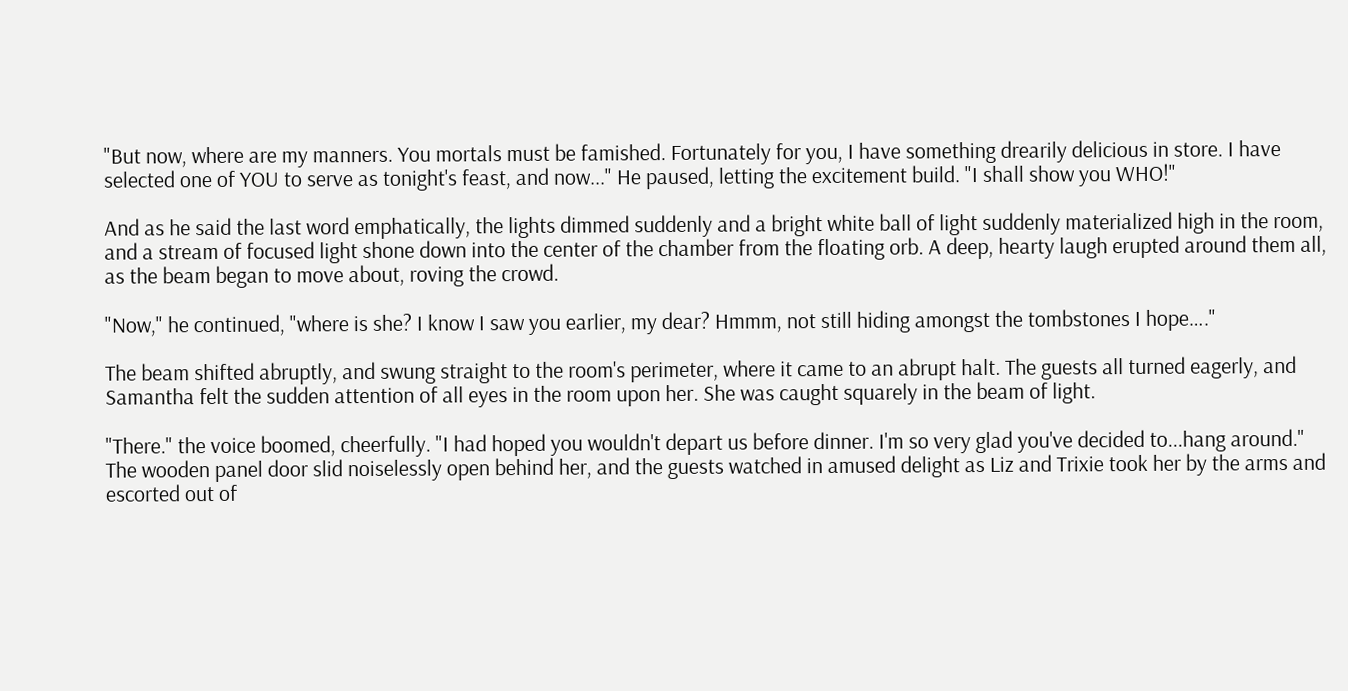"But now, where are my manners. You mortals must be famished. Fortunately for you, I have something drearily delicious in store. I have selected one of YOU to serve as tonight's feast, and now..." He paused, letting the excitement build. "I shall show you WHO!"

And as he said the last word emphatically, the lights dimmed suddenly and a bright white ball of light suddenly materialized high in the room, and a stream of focused light shone down into the center of the chamber from the floating orb. A deep, hearty laugh erupted around them all, as the beam began to move about, roving the crowd.

"Now," he continued, "where is she? I know I saw you earlier, my dear? Hmmm, not still hiding amongst the tombstones I hope…."

The beam shifted abruptly, and swung straight to the room's perimeter, where it came to an abrupt halt. The guests all turned eagerly, and Samantha felt the sudden attention of all eyes in the room upon her. She was caught squarely in the beam of light.

"There." the voice boomed, cheerfully. "I had hoped you wouldn't depart us before dinner. I'm so very glad you've decided to...hang around." The wooden panel door slid noiselessly open behind her, and the guests watched in amused delight as Liz and Trixie took her by the arms and escorted out of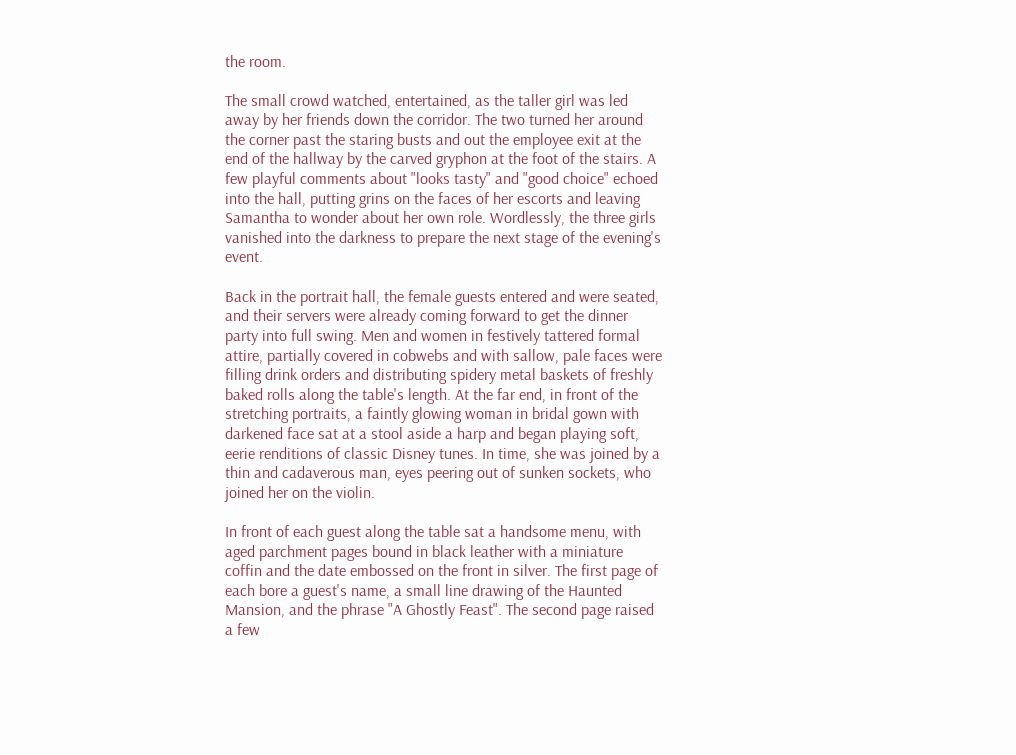the room.

The small crowd watched, entertained, as the taller girl was led away by her friends down the corridor. The two turned her around the corner past the staring busts and out the employee exit at the end of the hallway by the carved gryphon at the foot of the stairs. A few playful comments about "looks tasty" and "good choice" echoed into the hall, putting grins on the faces of her escorts and leaving Samantha to wonder about her own role. Wordlessly, the three girls vanished into the darkness to prepare the next stage of the evening's event.

Back in the portrait hall, the female guests entered and were seated, and their servers were already coming forward to get the dinner party into full swing. Men and women in festively tattered formal attire, partially covered in cobwebs and with sallow, pale faces were filling drink orders and distributing spidery metal baskets of freshly baked rolls along the table's length. At the far end, in front of the stretching portraits, a faintly glowing woman in bridal gown with darkened face sat at a stool aside a harp and began playing soft, eerie renditions of classic Disney tunes. In time, she was joined by a thin and cadaverous man, eyes peering out of sunken sockets, who joined her on the violin.

In front of each guest along the table sat a handsome menu, with aged parchment pages bound in black leather with a miniature coffin and the date embossed on the front in silver. The first page of each bore a guest's name, a small line drawing of the Haunted Mansion, and the phrase "A Ghostly Feast". The second page raised a few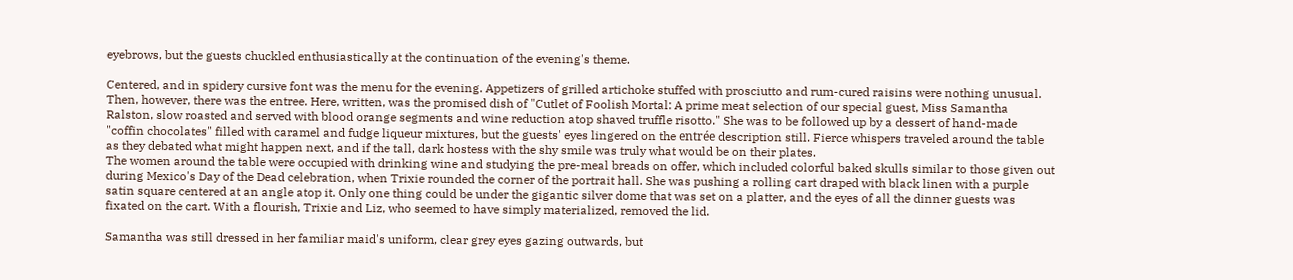eyebrows, but the guests chuckled enthusiastically at the continuation of the evening's theme.

Centered, and in spidery cursive font was the menu for the evening. Appetizers of grilled artichoke stuffed with prosciutto and rum-cured raisins were nothing unusual. Then, however, there was the entree. Here, written, was the promised dish of "Cutlet of Foolish Mortal: A prime meat selection of our special guest, Miss Samantha Ralston, slow roasted and served with blood orange segments and wine reduction atop shaved truffle risotto." She was to be followed up by a dessert of hand-made "coffin chocolates" filled with caramel and fudge liqueur mixtures, but the guests' eyes lingered on the entrée description still. Fierce whispers traveled around the table as they debated what might happen next, and if the tall, dark hostess with the shy smile was truly what would be on their plates.
The women around the table were occupied with drinking wine and studying the pre-meal breads on offer, which included colorful baked skulls similar to those given out during Mexico's Day of the Dead celebration, when Trixie rounded the corner of the portrait hall. She was pushing a rolling cart draped with black linen with a purple satin square centered at an angle atop it. Only one thing could be under the gigantic silver dome that was set on a platter, and the eyes of all the dinner guests was fixated on the cart. With a flourish, Trixie and Liz, who seemed to have simply materialized, removed the lid.

Samantha was still dressed in her familiar maid's uniform, clear grey eyes gazing outwards, but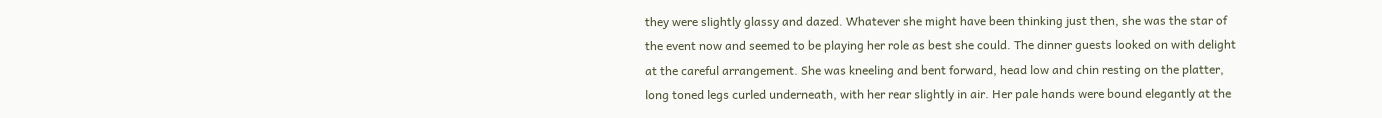they were slightly glassy and dazed. Whatever she might have been thinking just then, she was the star of the event now and seemed to be playing her role as best she could. The dinner guests looked on with delight at the careful arrangement. She was kneeling and bent forward, head low and chin resting on the platter, long toned legs curled underneath, with her rear slightly in air. Her pale hands were bound elegantly at the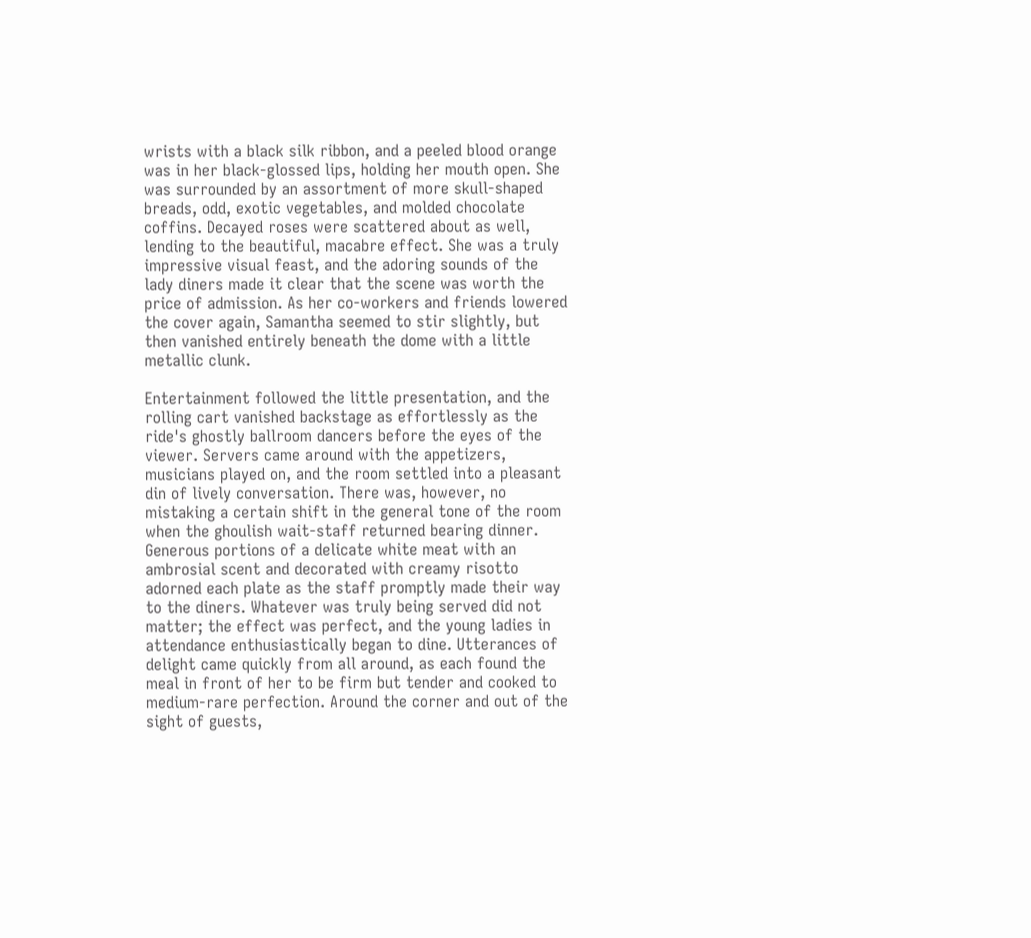wrists with a black silk ribbon, and a peeled blood orange was in her black-glossed lips, holding her mouth open. She was surrounded by an assortment of more skull-shaped breads, odd, exotic vegetables, and molded chocolate coffins. Decayed roses were scattered about as well, lending to the beautiful, macabre effect. She was a truly impressive visual feast, and the adoring sounds of the lady diners made it clear that the scene was worth the price of admission. As her co-workers and friends lowered the cover again, Samantha seemed to stir slightly, but then vanished entirely beneath the dome with a little metallic clunk.

Entertainment followed the little presentation, and the rolling cart vanished backstage as effortlessly as the ride's ghostly ballroom dancers before the eyes of the viewer. Servers came around with the appetizers, musicians played on, and the room settled into a pleasant din of lively conversation. There was, however, no mistaking a certain shift in the general tone of the room when the ghoulish wait-staff returned bearing dinner. Generous portions of a delicate white meat with an ambrosial scent and decorated with creamy risotto adorned each plate as the staff promptly made their way to the diners. Whatever was truly being served did not matter; the effect was perfect, and the young ladies in attendance enthusiastically began to dine. Utterances of delight came quickly from all around, as each found the meal in front of her to be firm but tender and cooked to medium-rare perfection. Around the corner and out of the sight of guests,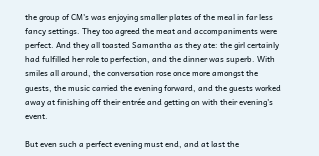the group of CM's was enjoying smaller plates of the meal in far less fancy settings. They too agreed the meat and accompaniments were perfect. And they all toasted Samantha as they ate: the girl certainly had fulfilled her role to perfection, and the dinner was superb. With smiles all around, the conversation rose once more amongst the guests, the music carried the evening forward, and the guests worked away at finishing off their entrée and getting on with their evening's event.

But even such a perfect evening must end, and at last the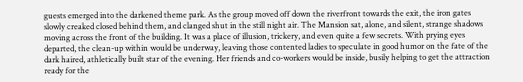guests emerged into the darkened theme park. As the group moved off down the riverfront towards the exit, the iron gates slowly creaked closed behind them, and clanged shut in the still night air. The Mansion sat, alone, and silent, strange shadows moving across the front of the building. It was a place of illusion, trickery, and even quite a few secrets. With prying eyes departed, the clean-up within would be underway, leaving those contented ladies to speculate in good humor on the fate of the dark haired, athletically built star of the evening. Her friends and co-workers would be inside, busily helping to get the attraction ready for the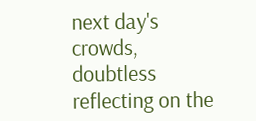next day's crowds, doubtless reflecting on the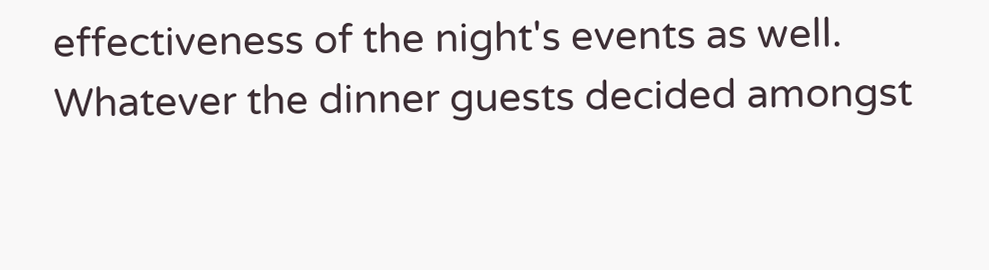effectiveness of the night's events as well. Whatever the dinner guests decided amongst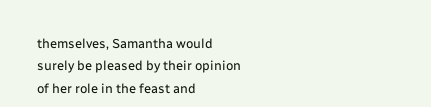themselves, Samantha would surely be pleased by their opinion of her role in the feast and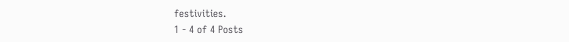festivities.
1 - 4 of 4 Posts